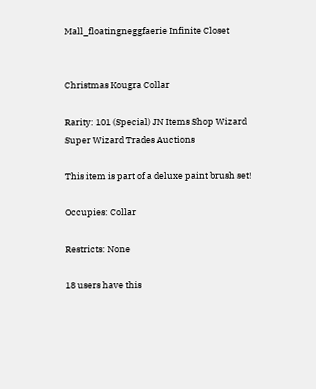Mall_floatingneggfaerie Infinite Closet


Christmas Kougra Collar

Rarity: 101 (Special) JN Items Shop Wizard Super Wizard Trades Auctions

This item is part of a deluxe paint brush set!

Occupies: Collar

Restricts: None

18 users have this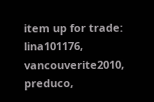item up for trade: lina101176, vancouverite2010, preduco,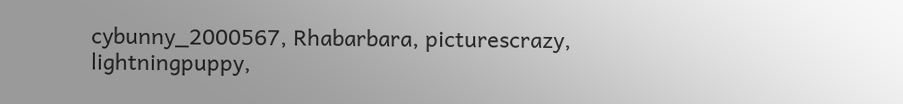cybunny_2000567, Rhabarbara, picturescrazy, lightningpuppy,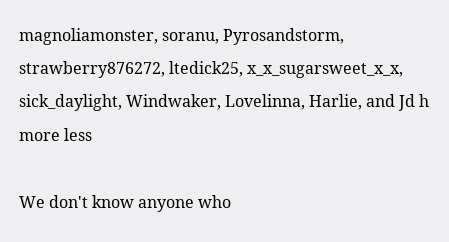magnoliamonster, soranu, Pyrosandstorm, strawberry876272, ltedick25, x_x_sugarsweet_x_x, sick_daylight, Windwaker, Lovelinna, Harlie, and Jd h more less

We don't know anyone who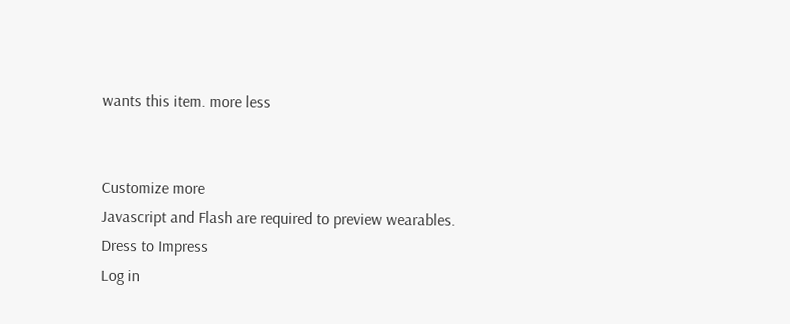wants this item. more less


Customize more
Javascript and Flash are required to preview wearables.
Dress to Impress
Log in